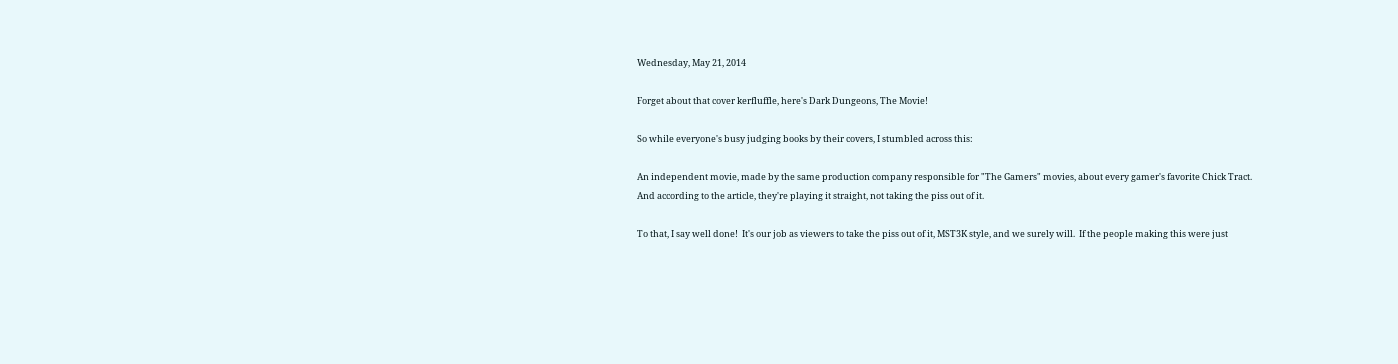Wednesday, May 21, 2014

Forget about that cover kerfluffle, here's Dark Dungeons, The Movie!

So while everyone's busy judging books by their covers, I stumbled across this:

An independent movie, made by the same production company responsible for "The Gamers" movies, about every gamer's favorite Chick Tract.  And according to the article, they're playing it straight, not taking the piss out of it.

To that, I say well done!  It's our job as viewers to take the piss out of it, MST3K style, and we surely will.  If the people making this were just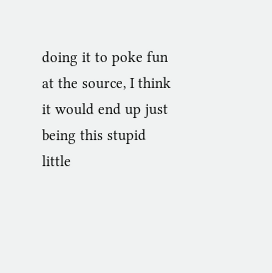doing it to poke fun at the source, I think it would end up just being this stupid little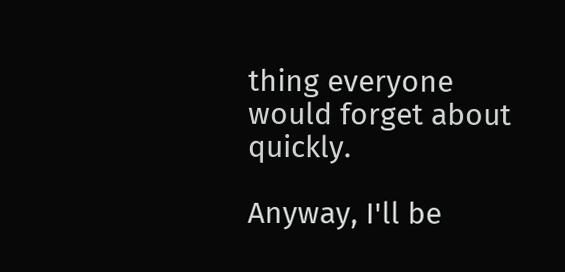thing everyone would forget about quickly.

Anyway, I'll be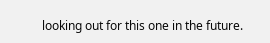looking out for this one in the future.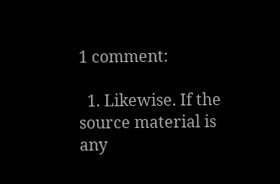1 comment:

  1. Likewise. If the source material is any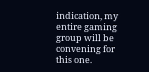indication, my entire gaming group will be convening for this one.